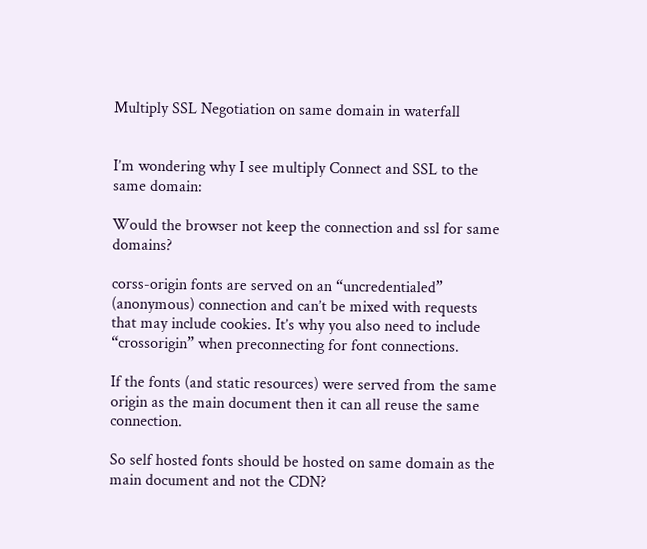Multiply SSL Negotiation on same domain in waterfall


I’m wondering why I see multiply Connect and SSL to the same domain:

Would the browser not keep the connection and ssl for same domains?

corss-origin fonts are served on an “uncredentialed” (anonymous) connection and can’t be mixed with requests that may include cookies. It’s why you also need to include “crossorigin” when preconnecting for font connections.

If the fonts (and static resources) were served from the same origin as the main document then it can all reuse the same connection.

So self hosted fonts should be hosted on same domain as the main document and not the CDN?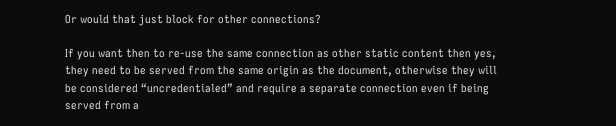Or would that just block for other connections?

If you want then to re-use the same connection as other static content then yes, they need to be served from the same origin as the document, otherwise they will be considered “uncredentialed” and require a separate connection even if being served from a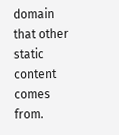domain that other static content comes from.